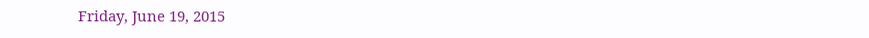Friday, June 19, 2015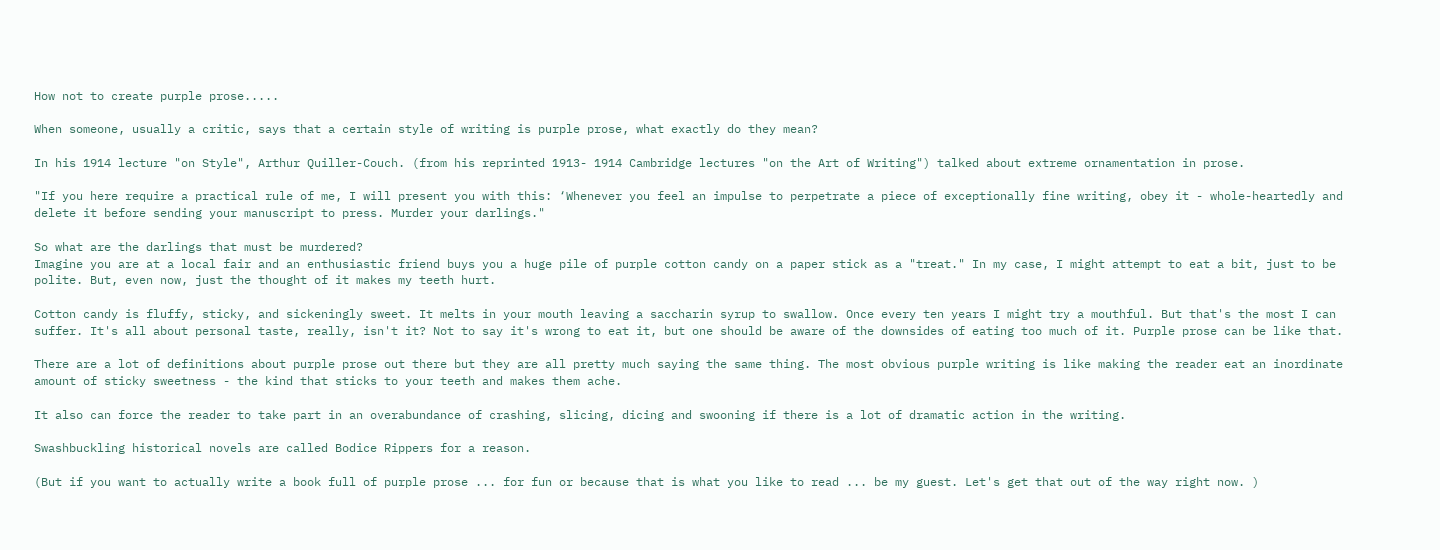How not to create purple prose.....

When someone, usually a critic, says that a certain style of writing is purple prose, what exactly do they mean?

In his 1914 lecture "on Style", Arthur Quiller-Couch. (from his reprinted 1913- 1914 Cambridge lectures "on the Art of Writing") talked about extreme ornamentation in prose.

"If you here require a practical rule of me, I will present you with this: ‘Whenever you feel an impulse to perpetrate a piece of exceptionally fine writing, obey it - whole-heartedly and delete it before sending your manuscript to press. Murder your darlings."

So what are the darlings that must be murdered?
Imagine you are at a local fair and an enthusiastic friend buys you a huge pile of purple cotton candy on a paper stick as a "treat." In my case, I might attempt to eat a bit, just to be polite. But, even now, just the thought of it makes my teeth hurt.

Cotton candy is fluffy, sticky, and sickeningly sweet. It melts in your mouth leaving a saccharin syrup to swallow. Once every ten years I might try a mouthful. But that's the most I can suffer. It's all about personal taste, really, isn't it? Not to say it's wrong to eat it, but one should be aware of the downsides of eating too much of it. Purple prose can be like that.

There are a lot of definitions about purple prose out there but they are all pretty much saying the same thing. The most obvious purple writing is like making the reader eat an inordinate amount of sticky sweetness - the kind that sticks to your teeth and makes them ache.

It also can force the reader to take part in an overabundance of crashing, slicing, dicing and swooning if there is a lot of dramatic action in the writing.

Swashbuckling historical novels are called Bodice Rippers for a reason.

(But if you want to actually write a book full of purple prose ... for fun or because that is what you like to read ... be my guest. Let's get that out of the way right now. )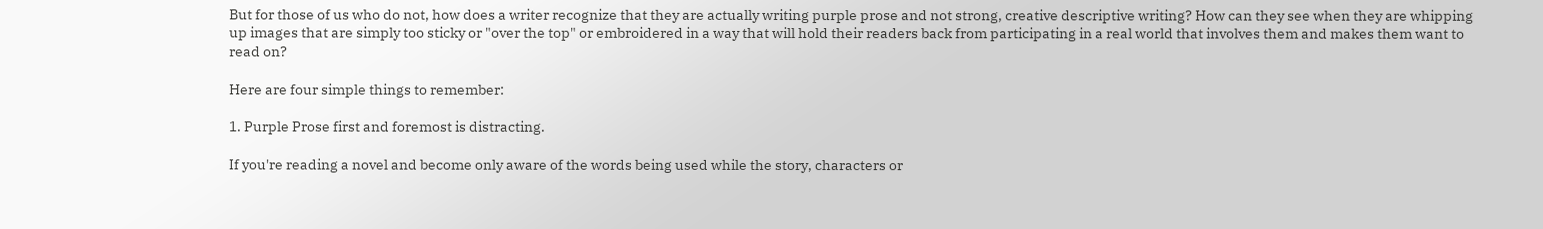But for those of us who do not, how does a writer recognize that they are actually writing purple prose and not strong, creative descriptive writing? How can they see when they are whipping up images that are simply too sticky or "over the top" or embroidered in a way that will hold their readers back from participating in a real world that involves them and makes them want to read on?

Here are four simple things to remember:

1. Purple Prose first and foremost is distracting.

If you're reading a novel and become only aware of the words being used while the story, characters or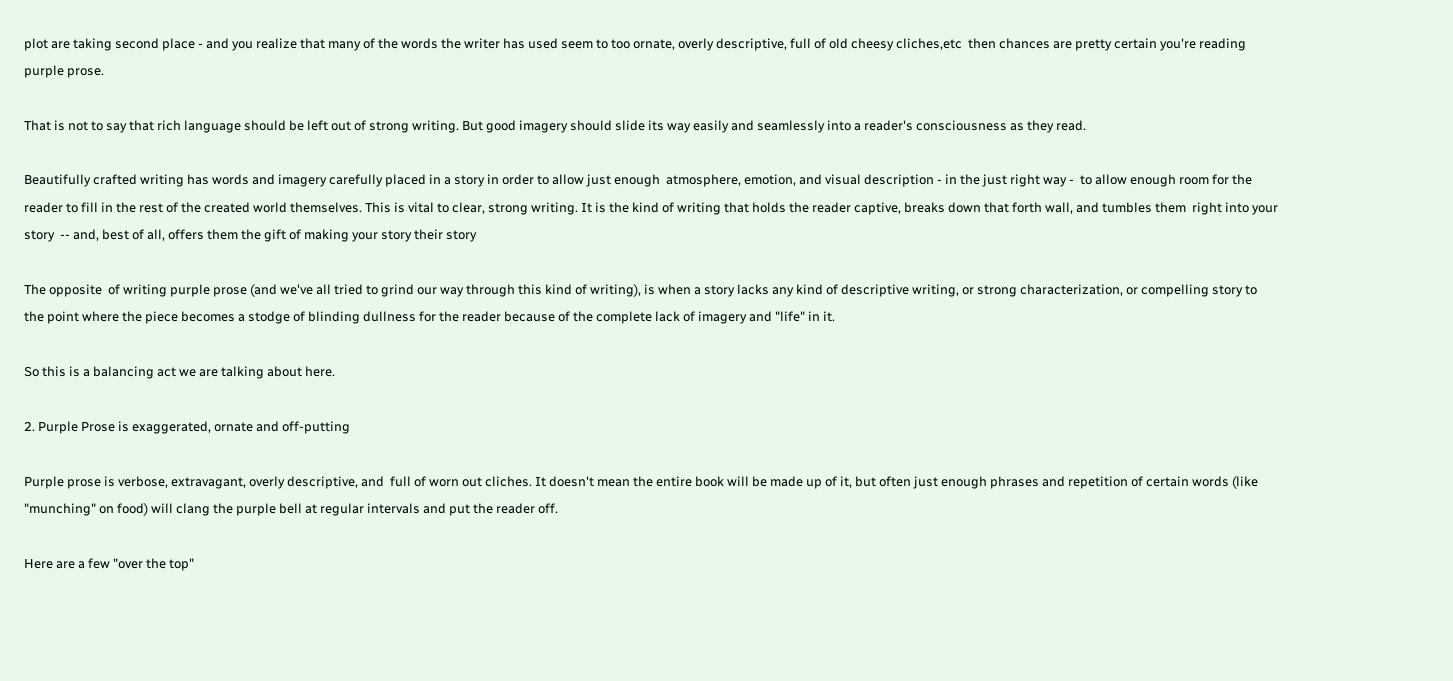plot are taking second place - and you realize that many of the words the writer has used seem to too ornate, overly descriptive, full of old cheesy cliches,etc  then chances are pretty certain you're reading purple prose.

That is not to say that rich language should be left out of strong writing. But good imagery should slide its way easily and seamlessly into a reader's consciousness as they read.

Beautifully crafted writing has words and imagery carefully placed in a story in order to allow just enough  atmosphere, emotion, and visual description - in the just right way -  to allow enough room for the reader to fill in the rest of the created world themselves. This is vital to clear, strong writing. It is the kind of writing that holds the reader captive, breaks down that forth wall, and tumbles them  right into your story  -- and, best of all, offers them the gift of making your story their story

The opposite  of writing purple prose (and we've all tried to grind our way through this kind of writing), is when a story lacks any kind of descriptive writing, or strong characterization, or compelling story to the point where the piece becomes a stodge of blinding dullness for the reader because of the complete lack of imagery and "life" in it.

So this is a balancing act we are talking about here.

2. Purple Prose is exaggerated, ornate and off-putting

Purple prose is verbose, extravagant, overly descriptive, and  full of worn out cliches. It doesn't mean the entire book will be made up of it, but often just enough phrases and repetition of certain words (like "munching" on food) will clang the purple bell at regular intervals and put the reader off.

Here are a few "over the top"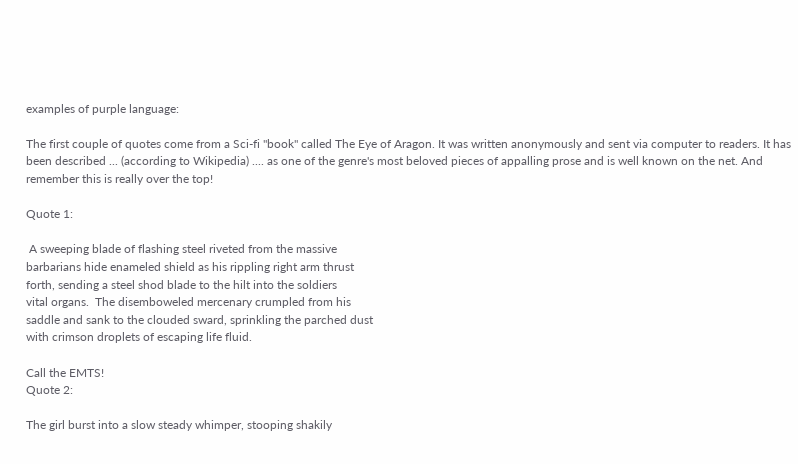examples of purple language:

The first couple of quotes come from a Sci-fi "book" called The Eye of Aragon. It was written anonymously and sent via computer to readers. It has been described ... (according to Wikipedia) .... as one of the genre's most beloved pieces of appalling prose and is well known on the net. And remember this is really over the top!

Quote 1:

 A sweeping blade of flashing steel riveted from the massive
barbarians hide enameled shield as his rippling right arm thrust
forth, sending a steel shod blade to the hilt into the soldiers
vital organs.  The disemboweled mercenary crumpled from his
saddle and sank to the clouded sward, sprinkling the parched dust
with crimson droplets of escaping life fluid.

Call the EMTS!
Quote 2:

The girl burst into a slow steady whimper, stooping shakily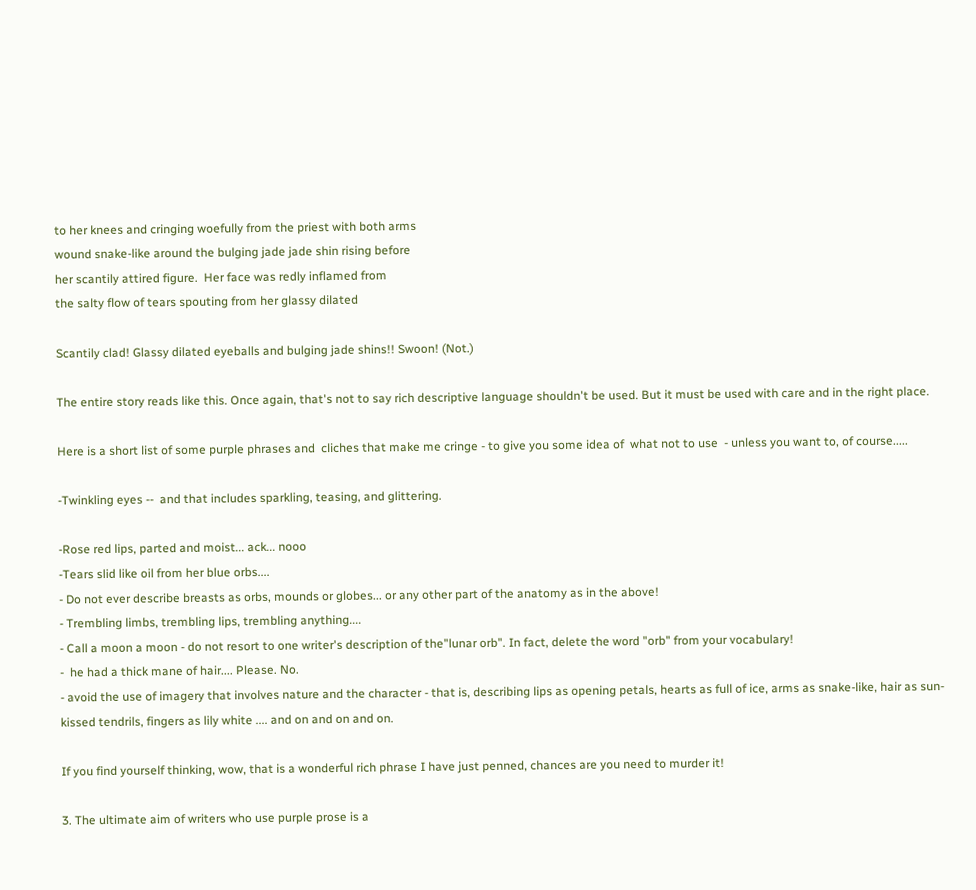to her knees and cringing woefully from the priest with both arms
wound snake-like around the bulging jade jade shin rising before
her scantily attired figure.  Her face was redly inflamed from
the salty flow of tears spouting from her glassy dilated

Scantily clad! Glassy dilated eyeballs and bulging jade shins!! Swoon! (Not.)

The entire story reads like this. Once again, that's not to say rich descriptive language shouldn't be used. But it must be used with care and in the right place.

Here is a short list of some purple phrases and  cliches that make me cringe - to give you some idea of  what not to use  - unless you want to, of course.....

-Twinkling eyes --  and that includes sparkling, teasing, and glittering.

-Rose red lips, parted and moist... ack... nooo
-Tears slid like oil from her blue orbs....
- Do not ever describe breasts as orbs, mounds or globes... or any other part of the anatomy as in the above!
- Trembling limbs, trembling lips, trembling anything....
- Call a moon a moon - do not resort to one writer's description of the"lunar orb". In fact, delete the word "orb" from your vocabulary!
-  he had a thick mane of hair.... Please. No.
- avoid the use of imagery that involves nature and the character - that is, describing lips as opening petals, hearts as full of ice, arms as snake-like, hair as sun-kissed tendrils, fingers as lily white .... and on and on and on.

If you find yourself thinking, wow, that is a wonderful rich phrase I have just penned, chances are you need to murder it!

3. The ultimate aim of writers who use purple prose is a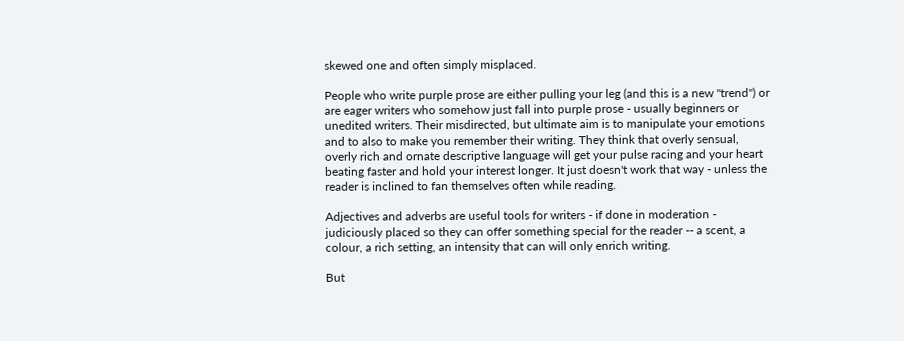skewed one and often simply misplaced.

People who write purple prose are either pulling your leg (and this is a new "trend") or are eager writers who somehow just fall into purple prose - usually beginners or unedited writers. Their misdirected, but ultimate aim is to manipulate your emotions and to also to make you remember their writing. They think that overly sensual, overly rich and ornate descriptive language will get your pulse racing and your heart beating faster and hold your interest longer. It just doesn't work that way - unless the reader is inclined to fan themselves often while reading.

Adjectives and adverbs are useful tools for writers - if done in moderation - judiciously placed so they can offer something special for the reader -- a scent, a colour, a rich setting, an intensity that can will only enrich writing.

But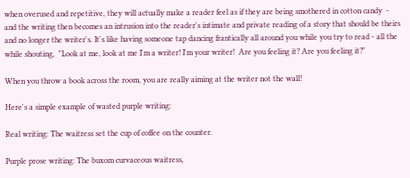when overused and repetitive, they will actually make a reader feel as if they are being smothered in cotton candy  - and the writing then becomes an intrusion into the reader's intimate and private reading of a story that should be theirs and no longer the writer's. It's like having someone tap dancing frantically all around you while you try to read - all the while shouting,  "Look at me, look at me I'm a writer! I'm your writer!  Are you feeling it? Are you feeling it?"

When you throw a book across the room, you are really aiming at the writer not the wall!

Here's a simple example of wasted purple writing:

Real writing: The waitress set the cup of coffee on the counter.

Purple prose writing: The buxom curvaceous waitress,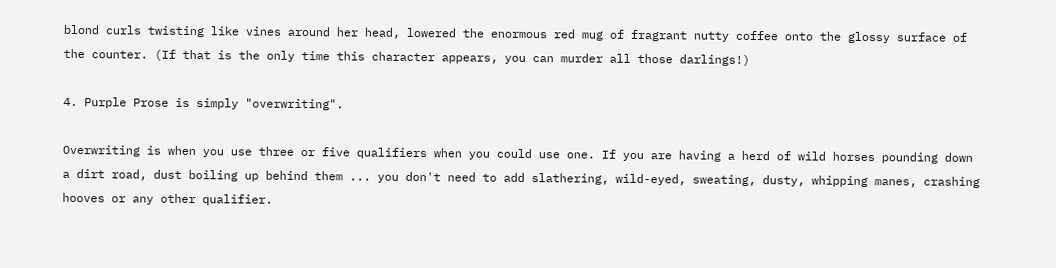blond curls twisting like vines around her head, lowered the enormous red mug of fragrant nutty coffee onto the glossy surface of the counter. (If that is the only time this character appears, you can murder all those darlings!)

4. Purple Prose is simply "overwriting".

Overwriting is when you use three or five qualifiers when you could use one. If you are having a herd of wild horses pounding down a dirt road, dust boiling up behind them ... you don't need to add slathering, wild-eyed, sweating, dusty, whipping manes, crashing hooves or any other qualifier.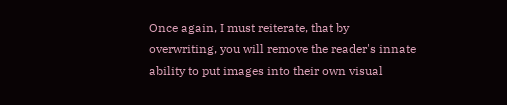Once again, I must reiterate, that by overwriting, you will remove the reader's innate ability to put images into their own visual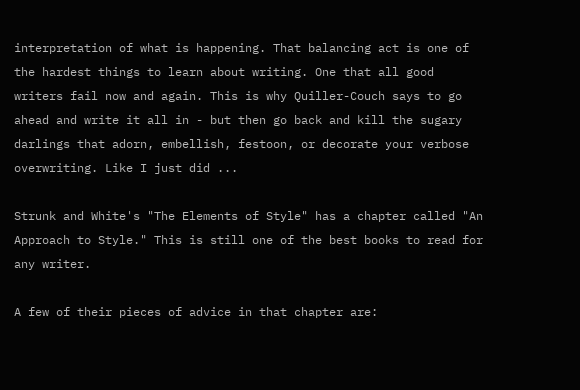interpretation of what is happening. That balancing act is one of the hardest things to learn about writing. One that all good writers fail now and again. This is why Quiller-Couch says to go ahead and write it all in - but then go back and kill the sugary darlings that adorn, embellish, festoon, or decorate your verbose overwriting. Like I just did ...

Strunk and White's "The Elements of Style" has a chapter called "An Approach to Style." This is still one of the best books to read for any writer.

A few of their pieces of advice in that chapter are: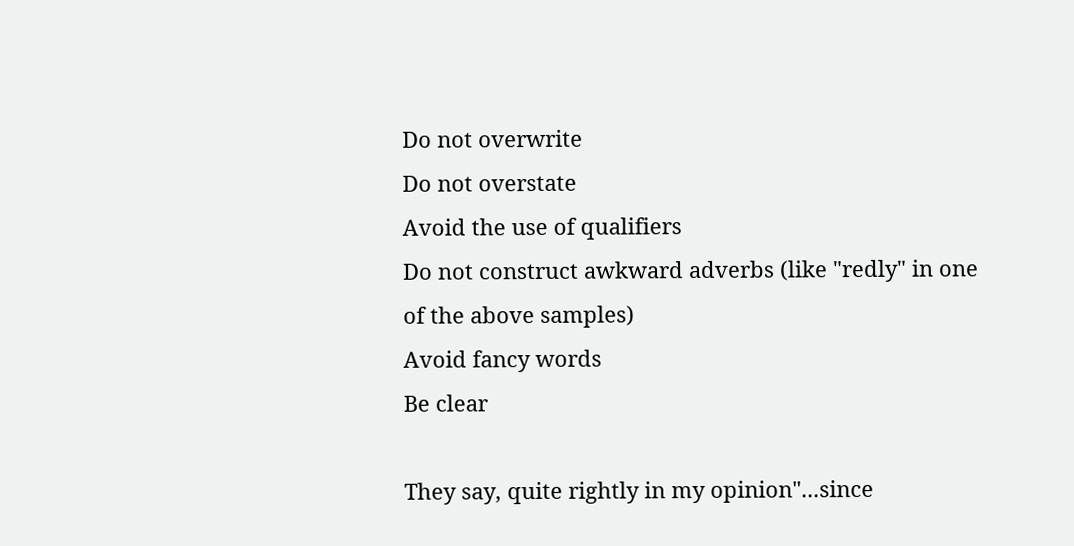Do not overwrite
Do not overstate
Avoid the use of qualifiers
Do not construct awkward adverbs (like "redly" in one  of the above samples)
Avoid fancy words
Be clear

They say, quite rightly in my opinion"...since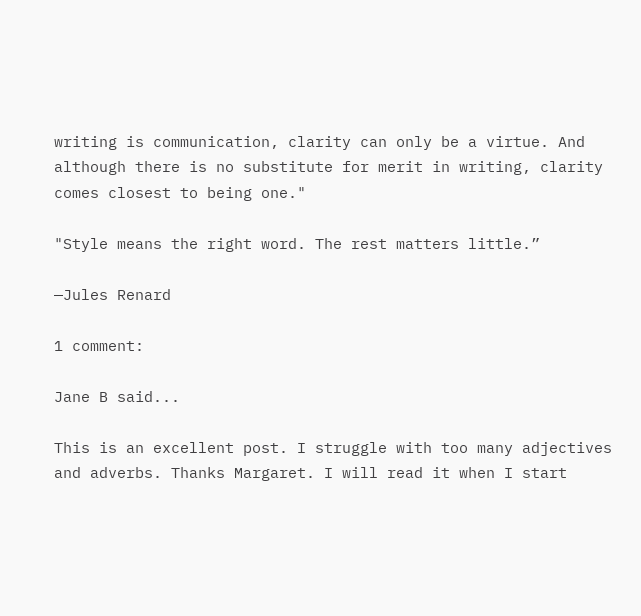writing is communication, clarity can only be a virtue. And although there is no substitute for merit in writing, clarity comes closest to being one."

"Style means the right word. The rest matters little.”

—Jules Renard

1 comment:

Jane B said...

This is an excellent post. I struggle with too many adjectives and adverbs. Thanks Margaret. I will read it when I start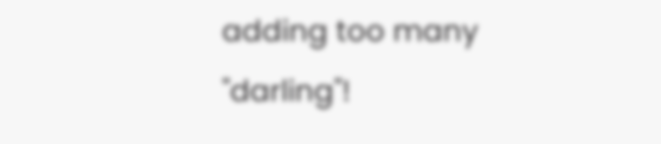adding too many "darling"!